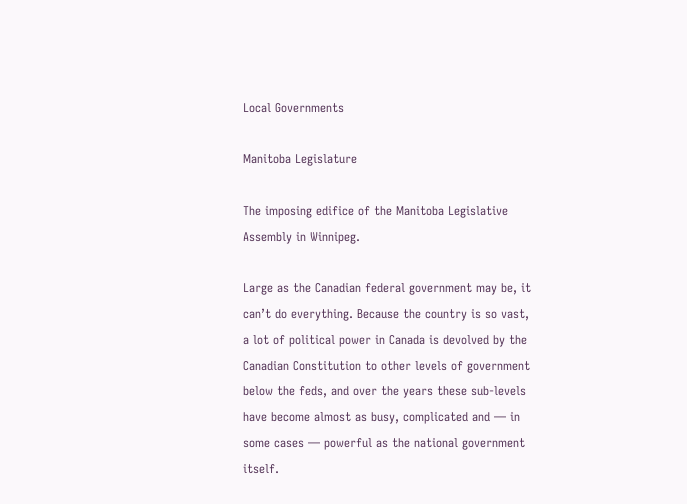Local Governments

Manitoba Legislature

The imposing edifice of the Manitoba Legislative Assembly in Winnipeg.

Large as the Canadian federal government may be, it can’t do everything. Because the country is so vast, a lot of political power in Canada is devolved by the Canadian Constitution to other levels of government below the feds, and over the years these sub-levels have become almost as busy, complicated and — in some cases — powerful as the national government itself.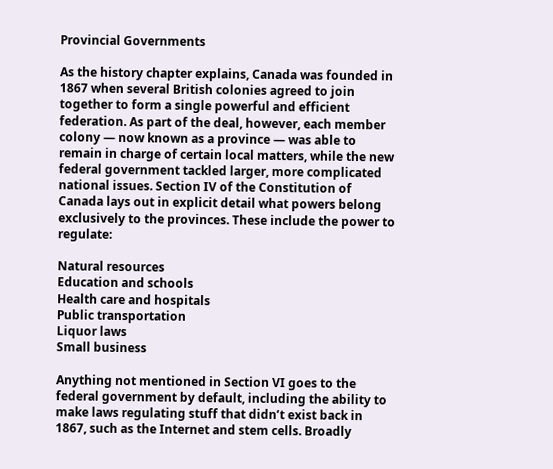Provincial Governments

As the history chapter explains, Canada was founded in 1867 when several British colonies agreed to join together to form a single powerful and efficient federation. As part of the deal, however, each member colony — now known as a province — was able to remain in charge of certain local matters, while the new federal government tackled larger, more complicated national issues. Section IV of the Constitution of Canada lays out in explicit detail what powers belong exclusively to the provinces. These include the power to regulate:

Natural resources
Education and schools
Health care and hospitals
Public transportation
Liquor laws
Small business

Anything not mentioned in Section VI goes to the federal government by default, including the ability to make laws regulating stuff that didn’t exist back in 1867, such as the Internet and stem cells. Broadly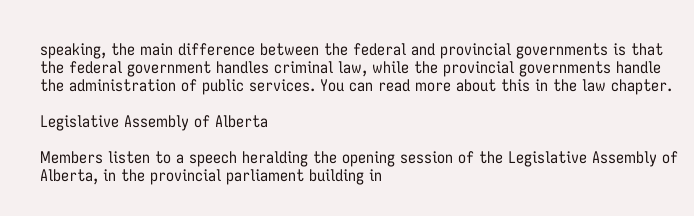speaking, the main difference between the federal and provincial governments is that the federal government handles criminal law, while the provincial governments handle the administration of public services. You can read more about this in the law chapter.

Legislative Assembly of Alberta

Members listen to a speech heralding the opening session of the Legislative Assembly of Alberta, in the provincial parliament building in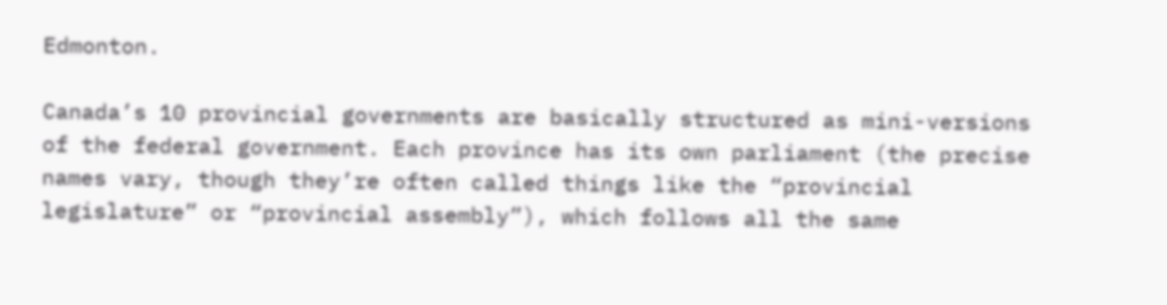Edmonton.

Canada’s 10 provincial governments are basically structured as mini-versions of the federal government. Each province has its own parliament (the precise names vary, though they’re often called things like the “provincial legislature” or “provincial assembly”), which follows all the same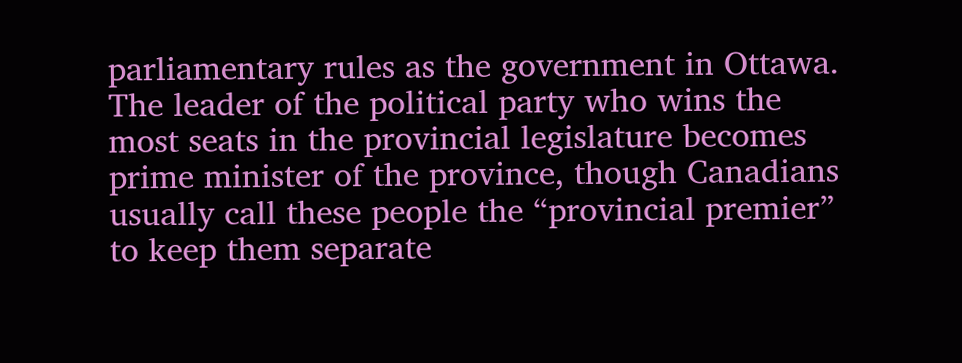parliamentary rules as the government in Ottawa. The leader of the political party who wins the most seats in the provincial legislature becomes prime minister of the province, though Canadians usually call these people the “provincial premier” to keep them separate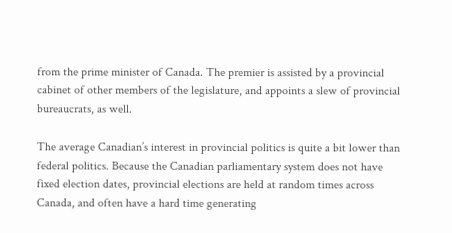from the prime minister of Canada. The premier is assisted by a provincial cabinet of other members of the legislature, and appoints a slew of provincial bureaucrats, as well.

The average Canadian’s interest in provincial politics is quite a bit lower than federal politics. Because the Canadian parliamentary system does not have fixed election dates, provincial elections are held at random times across Canada, and often have a hard time generating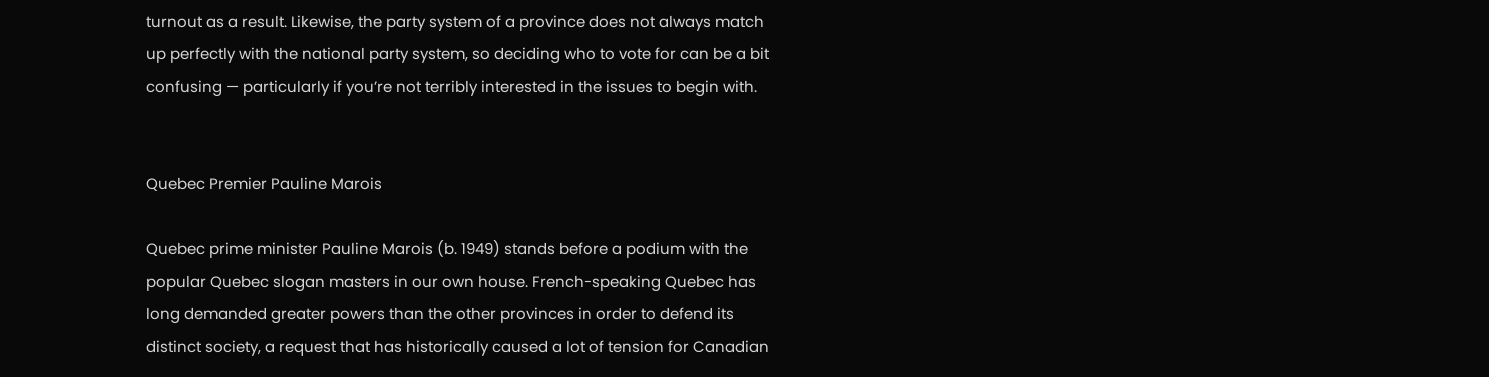turnout as a result. Likewise, the party system of a province does not always match up perfectly with the national party system, so deciding who to vote for can be a bit confusing — particularly if you’re not terribly interested in the issues to begin with.


Quebec Premier Pauline Marois

Quebec prime minister Pauline Marois (b. 1949) stands before a podium with the popular Quebec slogan masters in our own house. French-speaking Quebec has long demanded greater powers than the other provinces in order to defend its distinct society, a request that has historically caused a lot of tension for Canadian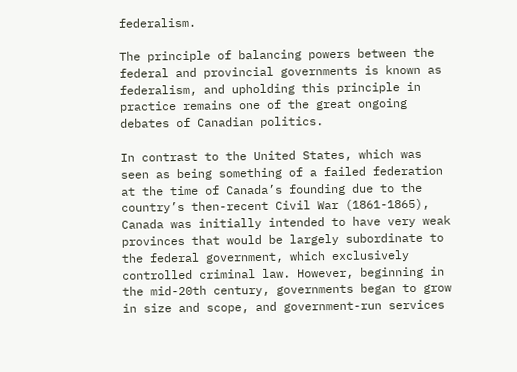federalism.

The principle of balancing powers between the federal and provincial governments is known as federalism, and upholding this principle in practice remains one of the great ongoing debates of Canadian politics.

In contrast to the United States, which was seen as being something of a failed federation at the time of Canada’s founding due to the country’s then-recent Civil War (1861-1865), Canada was initially intended to have very weak provinces that would be largely subordinate to the federal government, which exclusively controlled criminal law. However, beginning in the mid-20th century, governments began to grow in size and scope, and government-run services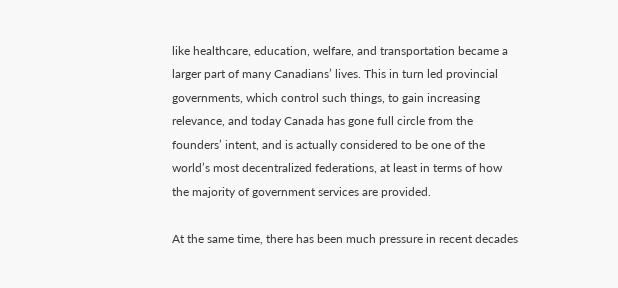like healthcare, education, welfare, and transportation became a larger part of many Canadians’ lives. This in turn led provincial governments, which control such things, to gain increasing relevance, and today Canada has gone full circle from the founders’ intent, and is actually considered to be one of the world’s most decentralized federations, at least in terms of how the majority of government services are provided.

At the same time, there has been much pressure in recent decades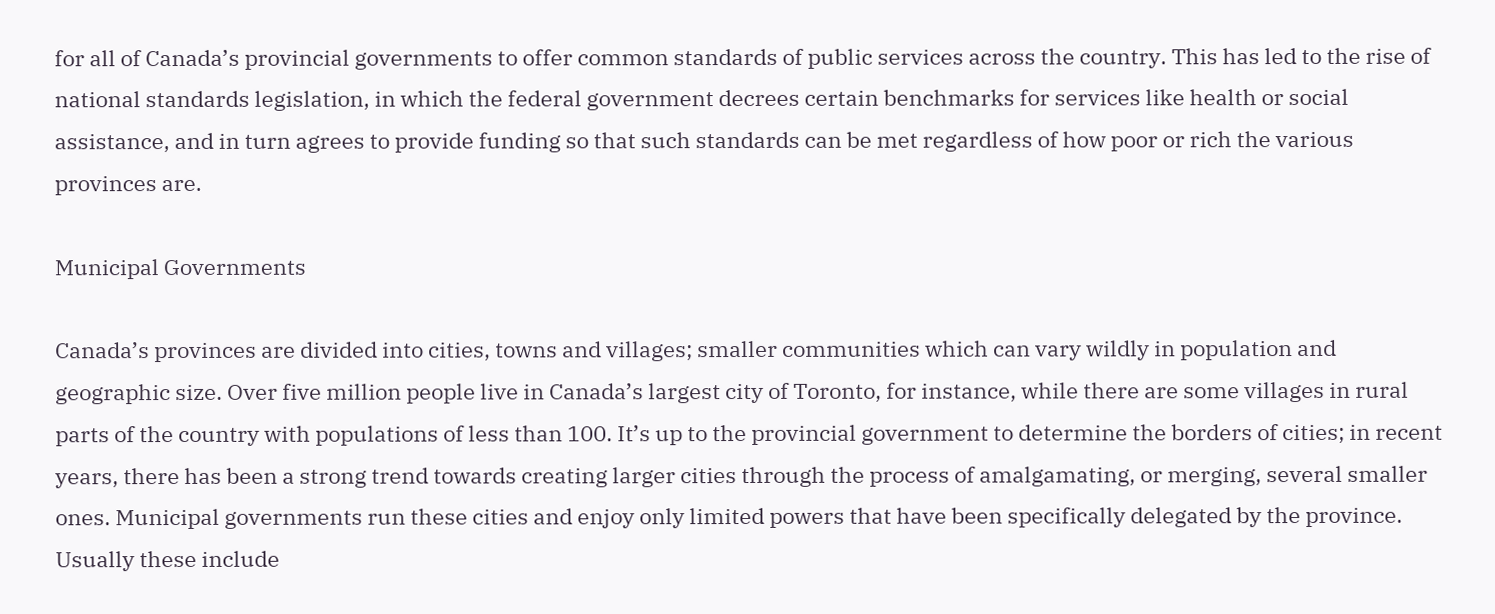for all of Canada’s provincial governments to offer common standards of public services across the country. This has led to the rise of national standards legislation, in which the federal government decrees certain benchmarks for services like health or social assistance, and in turn agrees to provide funding so that such standards can be met regardless of how poor or rich the various provinces are.

Municipal Governments

Canada’s provinces are divided into cities, towns and villages; smaller communities which can vary wildly in population and geographic size. Over five million people live in Canada’s largest city of Toronto, for instance, while there are some villages in rural parts of the country with populations of less than 100. It’s up to the provincial government to determine the borders of cities; in recent years, there has been a strong trend towards creating larger cities through the process of amalgamating, or merging, several smaller ones. Municipal governments run these cities and enjoy only limited powers that have been specifically delegated by the province. Usually these include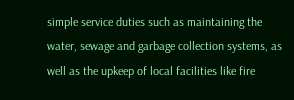simple service duties such as maintaining the water, sewage and garbage collection systems, as well as the upkeep of local facilities like fire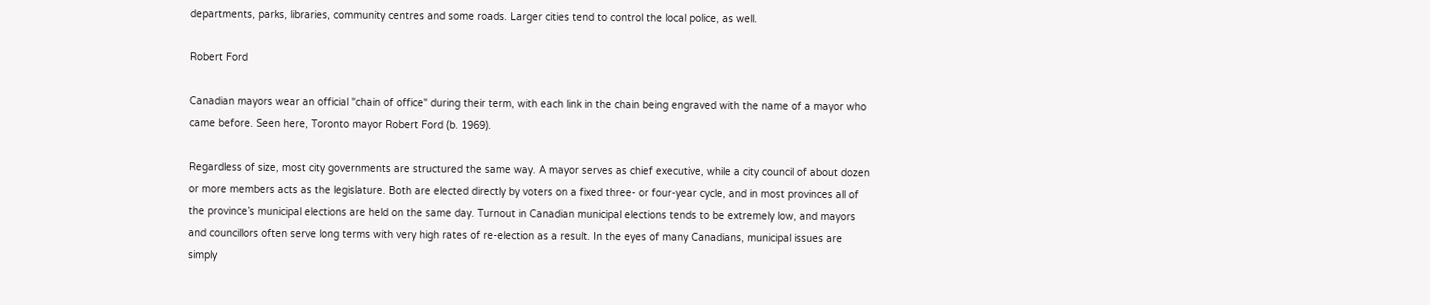departments, parks, libraries, community centres and some roads. Larger cities tend to control the local police, as well.

Robert Ford

Canadian mayors wear an official "chain of office" during their term, with each link in the chain being engraved with the name of a mayor who came before. Seen here, Toronto mayor Robert Ford (b. 1969).

Regardless of size, most city governments are structured the same way. A mayor serves as chief executive, while a city council of about dozen or more members acts as the legislature. Both are elected directly by voters on a fixed three- or four-year cycle, and in most provinces all of the province’s municipal elections are held on the same day. Turnout in Canadian municipal elections tends to be extremely low, and mayors and councillors often serve long terms with very high rates of re-election as a result. In the eyes of many Canadians, municipal issues are simply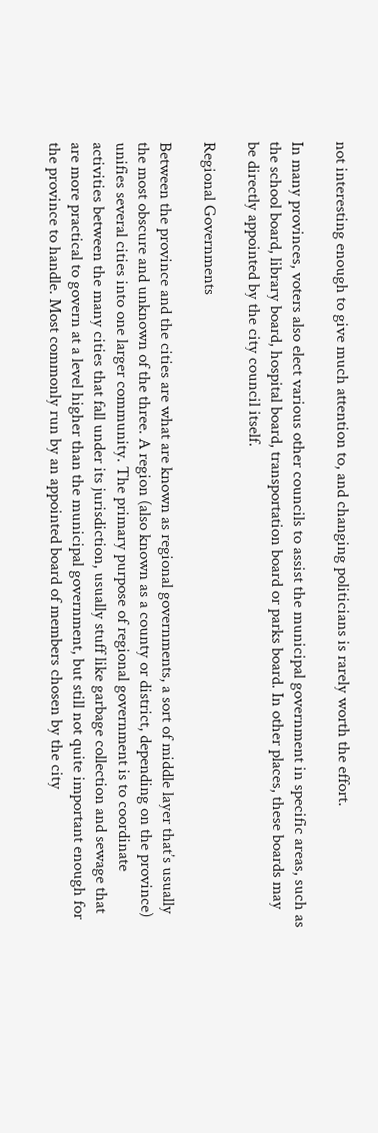not interesting enough to give much attention to, and changing politicians is rarely worth the effort.

In many provinces, voters also elect various other councils to assist the municipal government in specific areas, such as the school board, library board, hospital board, transportation board or parks board. In other places, these boards may be directly appointed by the city council itself.

Regional Governments

Between the province and the cities are what are known as regional governments, a sort of middle layer that’s usually the most obscure and unknown of the three. A region (also known as a county or district, depending on the province) unifies several cities into one larger community. The primary purpose of regional government is to coordinate activities between the many cities that fall under its jurisdiction, usually stuff like garbage collection and sewage that are more practical to govern at a level higher than the municipal government, but still not quite important enough for the province to handle. Most commonly run by an appointed board of members chosen by the city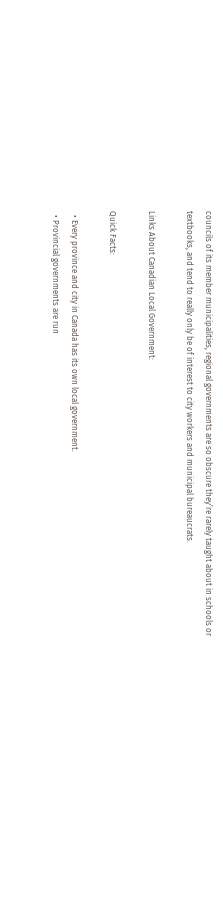councils of its member municipalities, regional governments are so obscure they’re rarely taught about in schools or textbooks, and tend to really only be of interest to city workers and municipal bureaucrats.

Links About Canadian Local Government:

Quick Facts:

  • Every province and city in Canada has its own local government.
  • Provincial governments are run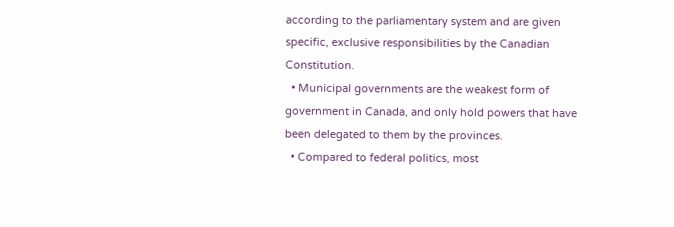according to the parliamentary system and are given specific, exclusive responsibilities by the Canadian Constitution.
  • Municipal governments are the weakest form of government in Canada, and only hold powers that have been delegated to them by the provinces.
  • Compared to federal politics, most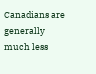Canadians are generally much less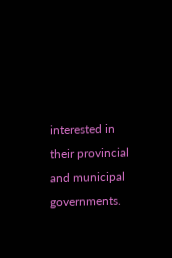interested in their provincial and municipal governments.